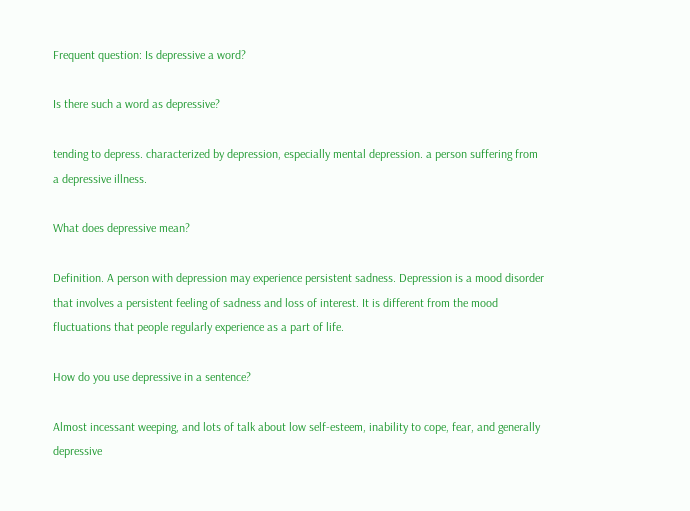Frequent question: Is depressive a word?

Is there such a word as depressive?

tending to depress. characterized by depression, especially mental depression. a person suffering from a depressive illness.

What does depressive mean?

Definition. A person with depression may experience persistent sadness. Depression is a mood disorder that involves a persistent feeling of sadness and loss of interest. It is different from the mood fluctuations that people regularly experience as a part of life.

How do you use depressive in a sentence?

Almost incessant weeping, and lots of talk about low self-esteem, inability to cope, fear, and generally depressive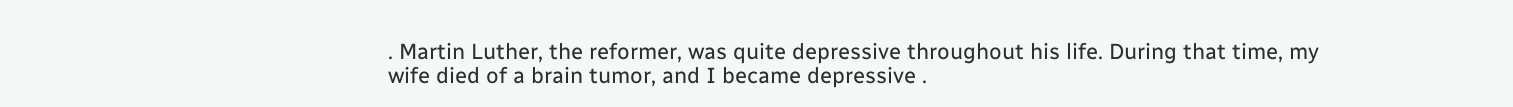. Martin Luther, the reformer, was quite depressive throughout his life. During that time, my wife died of a brain tumor, and I became depressive .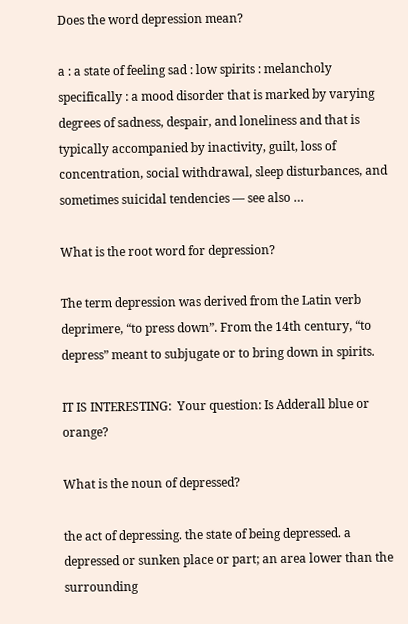Does the word depression mean?

a : a state of feeling sad : low spirits : melancholy specifically : a mood disorder that is marked by varying degrees of sadness, despair, and loneliness and that is typically accompanied by inactivity, guilt, loss of concentration, social withdrawal, sleep disturbances, and sometimes suicidal tendencies — see also …

What is the root word for depression?

The term depression was derived from the Latin verb deprimere, “to press down”. From the 14th century, “to depress” meant to subjugate or to bring down in spirits.

IT IS INTERESTING:  Your question: Is Adderall blue or orange?

What is the noun of depressed?

the act of depressing. the state of being depressed. a depressed or sunken place or part; an area lower than the surrounding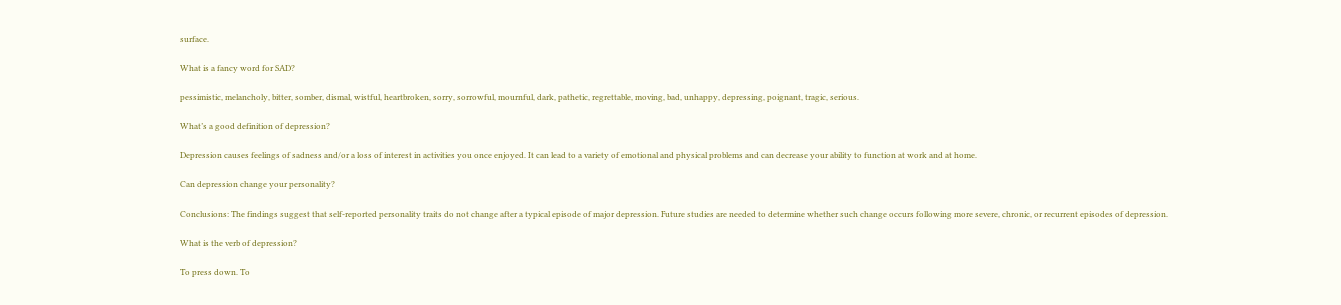surface.

What is a fancy word for SAD?

pessimistic, melancholy, bitter, somber, dismal, wistful, heartbroken, sorry, sorrowful, mournful, dark, pathetic, regrettable, moving, bad, unhappy, depressing, poignant, tragic, serious.

What’s a good definition of depression?

Depression causes feelings of sadness and/or a loss of interest in activities you once enjoyed. It can lead to a variety of emotional and physical problems and can decrease your ability to function at work and at home.

Can depression change your personality?

Conclusions: The findings suggest that self-reported personality traits do not change after a typical episode of major depression. Future studies are needed to determine whether such change occurs following more severe, chronic, or recurrent episodes of depression.

What is the verb of depression?

To press down. To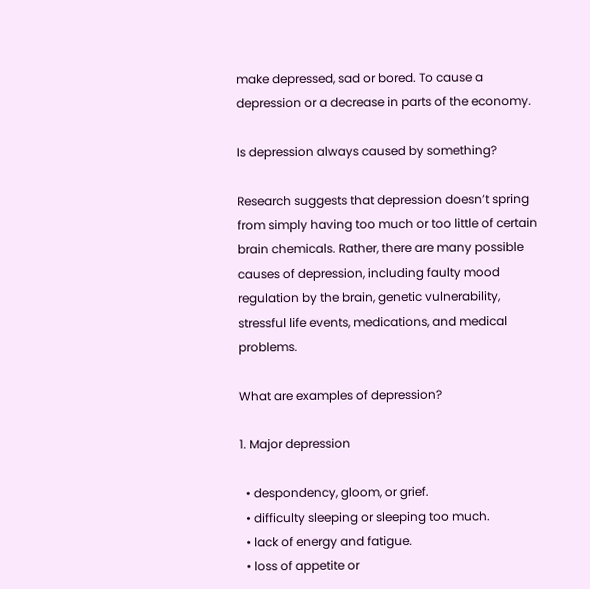make depressed, sad or bored. To cause a depression or a decrease in parts of the economy.

Is depression always caused by something?

Research suggests that depression doesn’t spring from simply having too much or too little of certain brain chemicals. Rather, there are many possible causes of depression, including faulty mood regulation by the brain, genetic vulnerability, stressful life events, medications, and medical problems.

What are examples of depression?

1. Major depression

  • despondency, gloom, or grief.
  • difficulty sleeping or sleeping too much.
  • lack of energy and fatigue.
  • loss of appetite or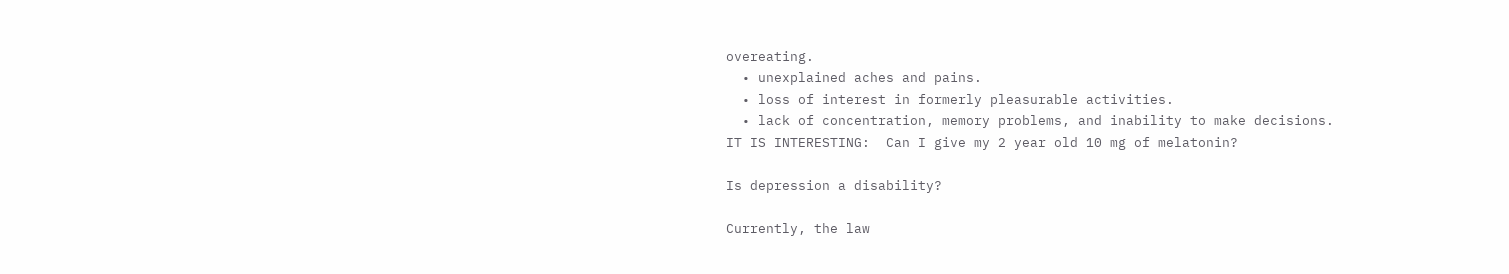overeating.
  • unexplained aches and pains.
  • loss of interest in formerly pleasurable activities.
  • lack of concentration, memory problems, and inability to make decisions.
IT IS INTERESTING:  Can I give my 2 year old 10 mg of melatonin?

Is depression a disability?

Currently, the law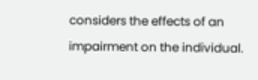considers the effects of an impairment on the individual.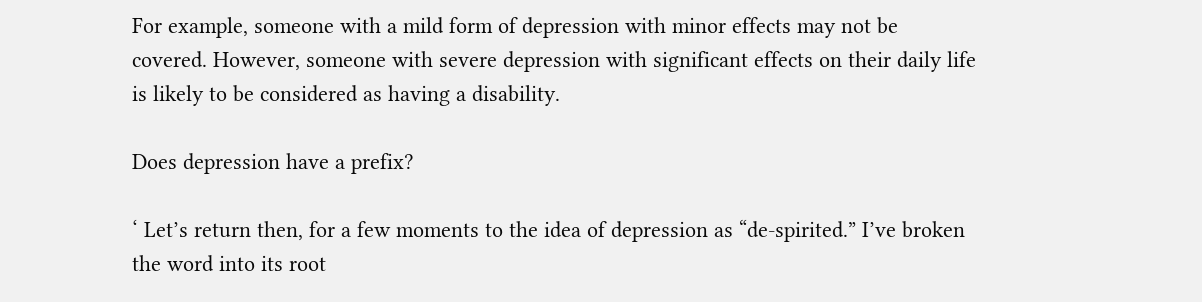For example, someone with a mild form of depression with minor effects may not be covered. However, someone with severe depression with significant effects on their daily life is likely to be considered as having a disability.

Does depression have a prefix?

‘ Let’s return then, for a few moments to the idea of depression as “de-spirited.” I’ve broken the word into its root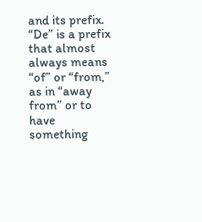and its prefix. “De” is a prefix that almost always means “of” or “from,” as in “away from” or to have something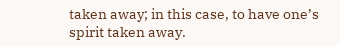taken away; in this case, to have one’s spirit taken away.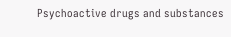Psychoactive drugs and substances